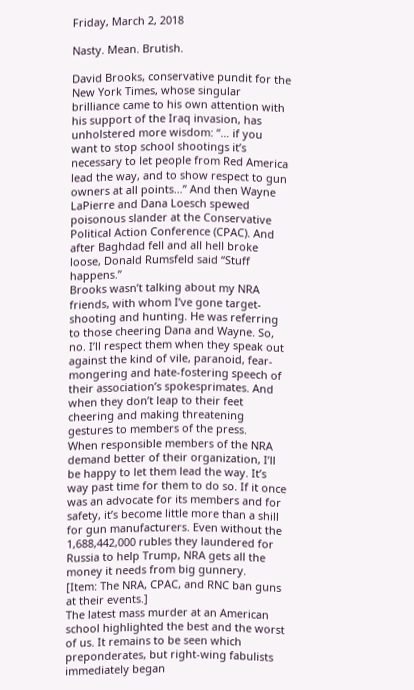Friday, March 2, 2018

Nasty. Mean. Brutish.

David Brooks, conservative pundit for the New York Times, whose singular brilliance came to his own attention with his support of the Iraq invasion, has unholstered more wisdom: “… if you want to stop school shootings it’s necessary to let people from Red America lead the way, and to show respect to gun owners at all points…” And then Wayne LaPierre and Dana Loesch spewed poisonous slander at the Conservative Political Action Conference (CPAC). And after Baghdad fell and all hell broke loose, Donald Rumsfeld said “Stuff happens.”
Brooks wasn’t talking about my NRA friends, with whom I’ve gone target-shooting and hunting. He was referring to those cheering Dana and Wayne. So, no. I’ll respect them when they speak out against the kind of vile, paranoid, fear-mongering and hate-fostering speech of their association’s spokesprimates. And when they don’t leap to their feet cheering and making threatening gestures to members of the press.
When responsible members of the NRA demand better of their organization, I’ll be happy to let them lead the way. It’s way past time for them to do so. If it once was an advocate for its members and for safety, it’s become little more than a shill for gun manufacturers. Even without the 1,688,442,000 rubles they laundered for Russia to help Trump, NRA gets all the money it needs from big gunnery.
[Item: The NRA, CPAC, and RNC ban guns at their events.]
The latest mass murder at an American school highlighted the best and the worst of us. It remains to be seen which preponderates, but right-wing fabulists immediately began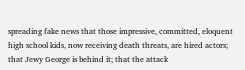spreading fake news that those impressive, committed, eloquent high school kids, now receiving death threats, are hired actors; that Jewy George is behind it; that the attack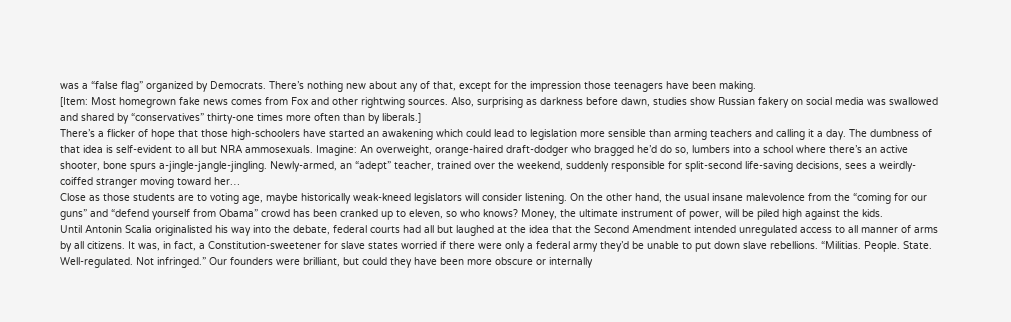was a “false flag” organized by Democrats. There’s nothing new about any of that, except for the impression those teenagers have been making.
[Item: Most homegrown fake news comes from Fox and other rightwing sources. Also, surprising as darkness before dawn, studies show Russian fakery on social media was swallowed and shared by “conservatives” thirty-one times more often than by liberals.]
There’s a flicker of hope that those high-schoolers have started an awakening which could lead to legislation more sensible than arming teachers and calling it a day. The dumbness of that idea is self-evident to all but NRA ammosexuals. Imagine: An overweight, orange-haired draft-dodger who bragged he’d do so, lumbers into a school where there’s an active shooter, bone spurs a-jingle-jangle-jingling. Newly-armed, an “adept” teacher, trained over the weekend, suddenly responsible for split-second life-saving decisions, sees a weirdly-coiffed stranger moving toward her…
Close as those students are to voting age, maybe historically weak-kneed legislators will consider listening. On the other hand, the usual insane malevolence from the “coming for our guns” and “defend yourself from Obama” crowd has been cranked up to eleven, so who knows? Money, the ultimate instrument of power, will be piled high against the kids.
Until Antonin Scalia originalisted his way into the debate, federal courts had all but laughed at the idea that the Second Amendment intended unregulated access to all manner of arms by all citizens. It was, in fact, a Constitution-sweetener for slave states worried if there were only a federal army they’d be unable to put down slave rebellions. “Militias. People. State. Well-regulated. Not infringed.” Our founders were brilliant, but could they have been more obscure or internally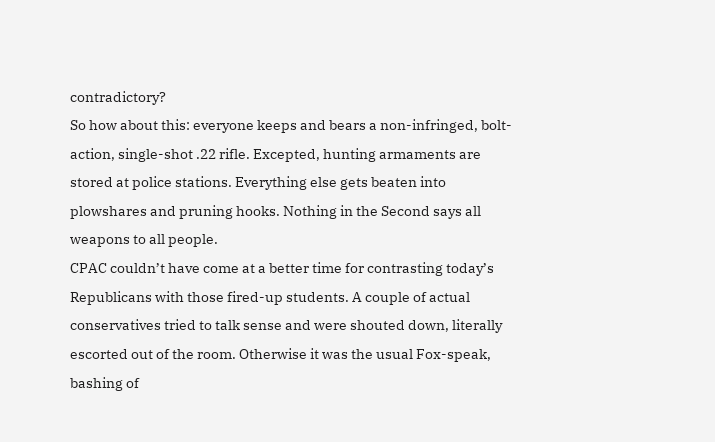contradictory?
So how about this: everyone keeps and bears a non-infringed, bolt-action, single-shot .22 rifle. Excepted, hunting armaments are stored at police stations. Everything else gets beaten into plowshares and pruning hooks. Nothing in the Second says all weapons to all people.
CPAC couldn’t have come at a better time for contrasting today’s Republicans with those fired-up students. A couple of actual conservatives tried to talk sense and were shouted down, literally escorted out of the room. Otherwise it was the usual Fox-speak, bashing of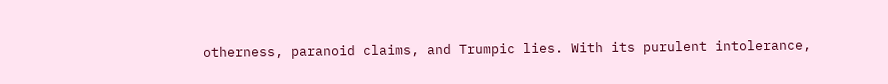otherness, paranoid claims, and Trumpic lies. With its purulent intolerance,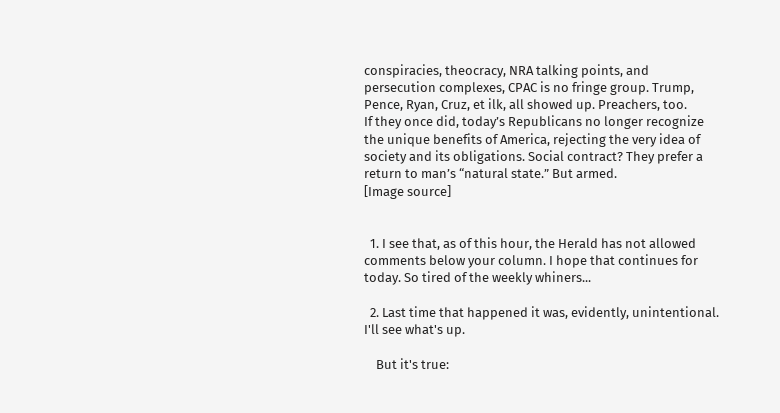conspiracies, theocracy, NRA talking points, and persecution complexes, CPAC is no fringe group. Trump, Pence, Ryan, Cruz, et ilk, all showed up. Preachers, too.
If they once did, today’s Republicans no longer recognize the unique benefits of America, rejecting the very idea of society and its obligations. Social contract? They prefer a return to man’s “natural state.” But armed.
[Image source]


  1. I see that, as of this hour, the Herald has not allowed comments below your column. I hope that continues for today. So tired of the weekly whiners...

  2. Last time that happened it was, evidently, unintentional. I'll see what's up.

    But it's true: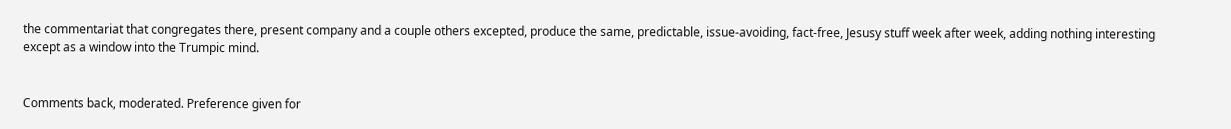the commentariat that congregates there, present company and a couple others excepted, produce the same, predictable, issue-avoiding, fact-free, Jesusy stuff week after week, adding nothing interesting except as a window into the Trumpic mind.


Comments back, moderated. Preference given for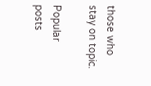those who stay on topic.

Popular posts